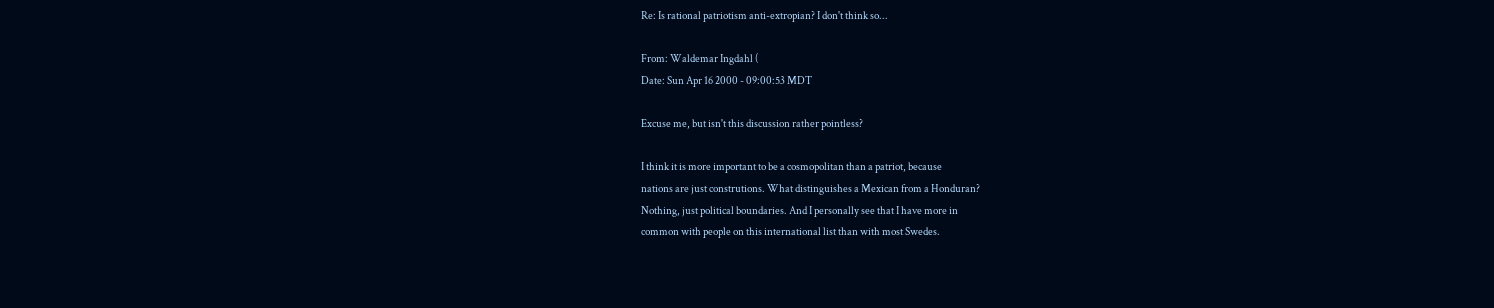Re: Is rational patriotism anti-extropian? I don't think so...

From: Waldemar Ingdahl (
Date: Sun Apr 16 2000 - 09:00:53 MDT

Excuse me, but isn't this discussion rather pointless?

I think it is more important to be a cosmopolitan than a patriot, because
nations are just construtions. What distinguishes a Mexican from a Honduran?
Nothing, just political boundaries. And I personally see that I have more in
common with people on this international list than with most Swedes.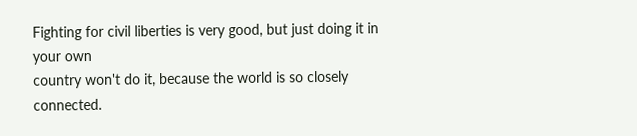Fighting for civil liberties is very good, but just doing it in your own
country won't do it, because the world is so closely connected.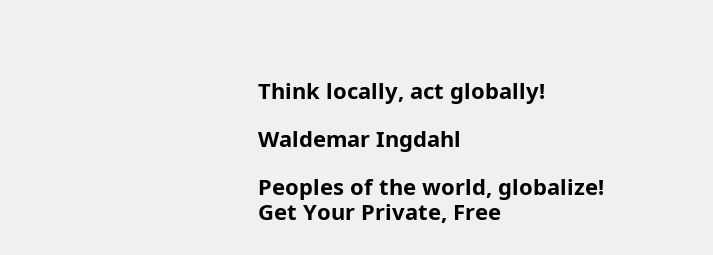Think locally, act globally!

Waldemar Ingdahl

Peoples of the world, globalize!
Get Your Private, Free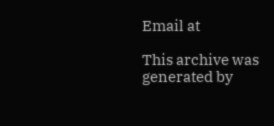Email at

This archive was generated by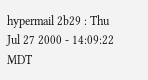hypermail 2b29 : Thu Jul 27 2000 - 14:09:22 MDT